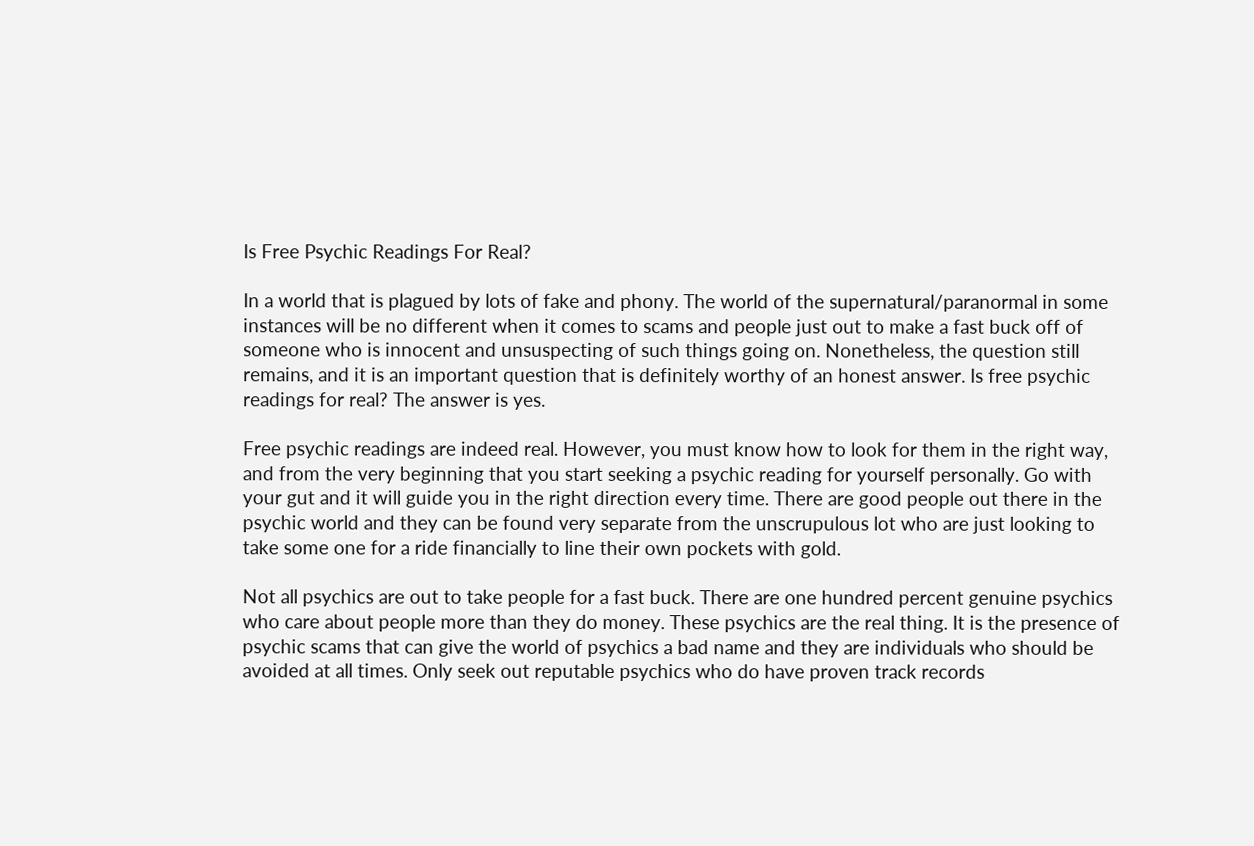Is Free Psychic Readings For Real?

In a world that is plagued by lots of fake and phony. The world of the supernatural/paranormal in some instances will be no different when it comes to scams and people just out to make a fast buck off of someone who is innocent and unsuspecting of such things going on. Nonetheless, the question still remains, and it is an important question that is definitely worthy of an honest answer. Is free psychic readings for real? The answer is yes.

Free psychic readings are indeed real. However, you must know how to look for them in the right way, and from the very beginning that you start seeking a psychic reading for yourself personally. Go with your gut and it will guide you in the right direction every time. There are good people out there in the psychic world and they can be found very separate from the unscrupulous lot who are just looking to take some one for a ride financially to line their own pockets with gold.

Not all psychics are out to take people for a fast buck. There are one hundred percent genuine psychics who care about people more than they do money. These psychics are the real thing. It is the presence of psychic scams that can give the world of psychics a bad name and they are individuals who should be avoided at all times. Only seek out reputable psychics who do have proven track records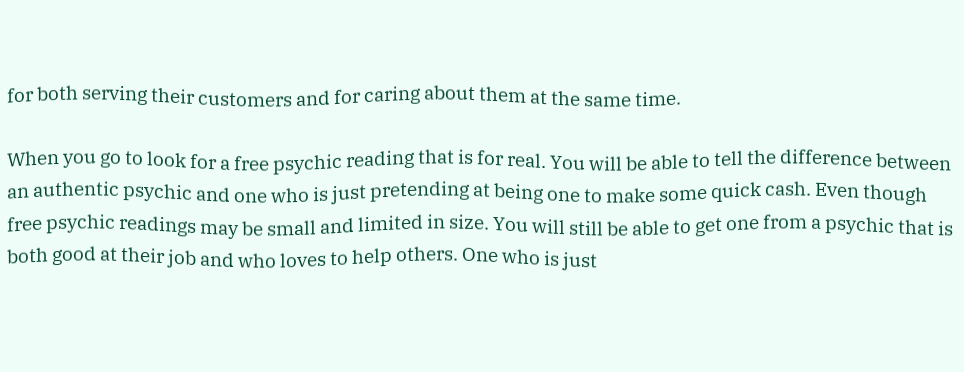for both serving their customers and for caring about them at the same time.

When you go to look for a free psychic reading that is for real. You will be able to tell the difference between an authentic psychic and one who is just pretending at being one to make some quick cash. Even though free psychic readings may be small and limited in size. You will still be able to get one from a psychic that is both good at their job and who loves to help others. One who is just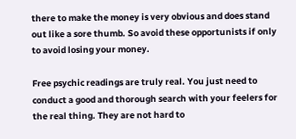there to make the money is very obvious and does stand out like a sore thumb. So avoid these opportunists if only to avoid losing your money.

Free psychic readings are truly real. You just need to conduct a good and thorough search with your feelers for the real thing. They are not hard to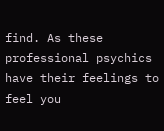find. As these professional psychics have their feelings to feel you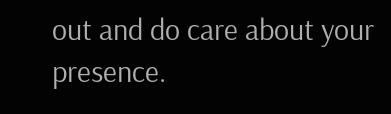out and do care about your presence.